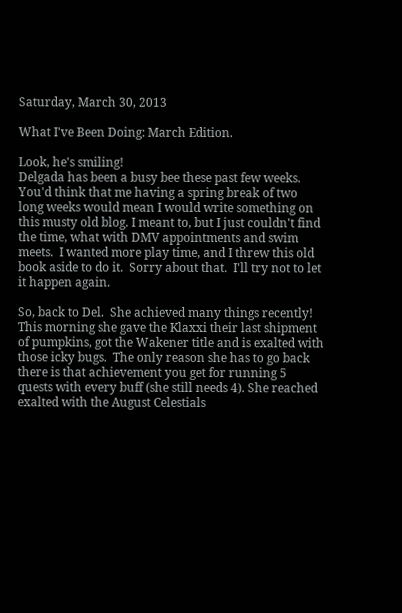Saturday, March 30, 2013

What I've Been Doing: March Edition.

Look, he's smiling!
Delgada has been a busy bee these past few weeks.  You'd think that me having a spring break of two long weeks would mean I would write something on this musty old blog. I meant to, but I just couldn't find the time, what with DMV appointments and swim meets.  I wanted more play time, and I threw this old book aside to do it.  Sorry about that.  I'll try not to let it happen again.

So, back to Del.  She achieved many things recently!  This morning she gave the Klaxxi their last shipment of pumpkins, got the Wakener title and is exalted with those icky bugs.  The only reason she has to go back there is that achievement you get for running 5 quests with every buff (she still needs 4). She reached exalted with the August Celestials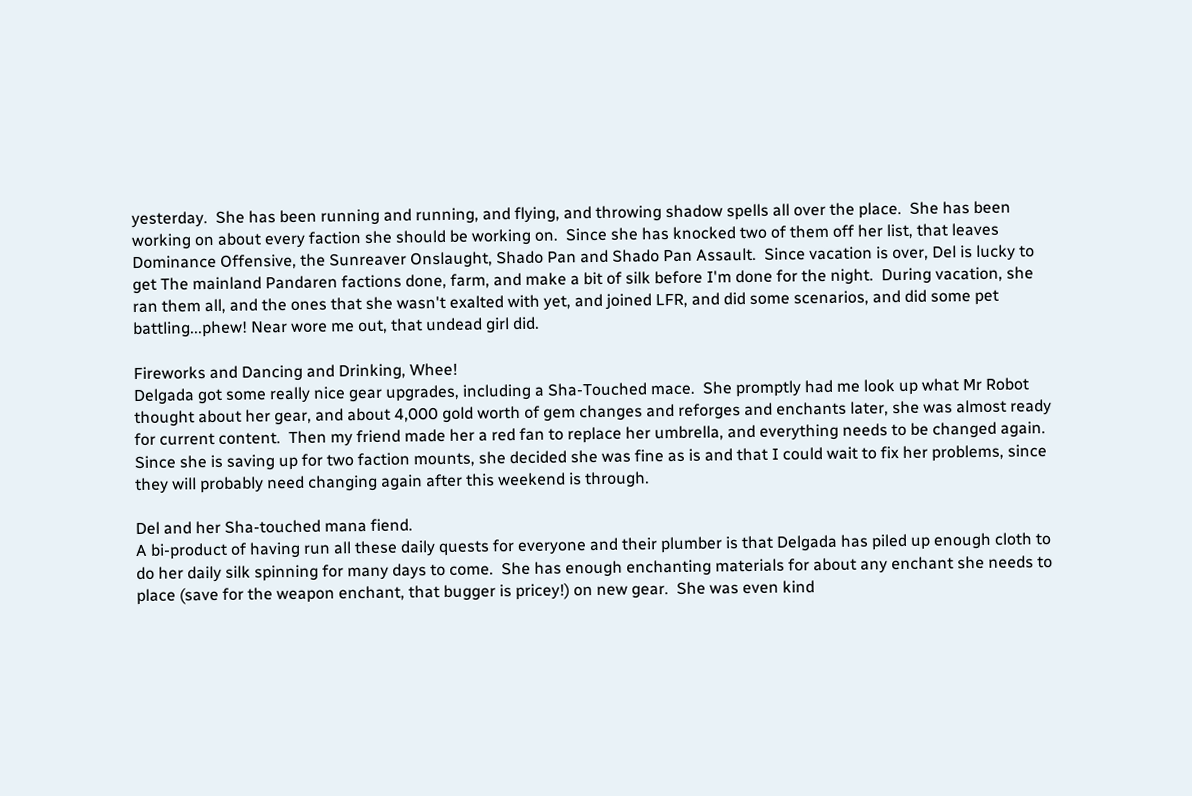yesterday.  She has been running and running, and flying, and throwing shadow spells all over the place.  She has been working on about every faction she should be working on.  Since she has knocked two of them off her list, that leaves Dominance Offensive, the Sunreaver Onslaught, Shado Pan and Shado Pan Assault.  Since vacation is over, Del is lucky to get The mainland Pandaren factions done, farm, and make a bit of silk before I'm done for the night.  During vacation, she ran them all, and the ones that she wasn't exalted with yet, and joined LFR, and did some scenarios, and did some pet battling...phew! Near wore me out, that undead girl did.

Fireworks and Dancing and Drinking, Whee!
Delgada got some really nice gear upgrades, including a Sha-Touched mace.  She promptly had me look up what Mr Robot thought about her gear, and about 4,000 gold worth of gem changes and reforges and enchants later, she was almost ready for current content.  Then my friend made her a red fan to replace her umbrella, and everything needs to be changed again.  Since she is saving up for two faction mounts, she decided she was fine as is and that I could wait to fix her problems, since they will probably need changing again after this weekend is through.

Del and her Sha-touched mana fiend.
A bi-product of having run all these daily quests for everyone and their plumber is that Delgada has piled up enough cloth to do her daily silk spinning for many days to come.  She has enough enchanting materials for about any enchant she needs to place (save for the weapon enchant, that bugger is pricey!) on new gear.  She was even kind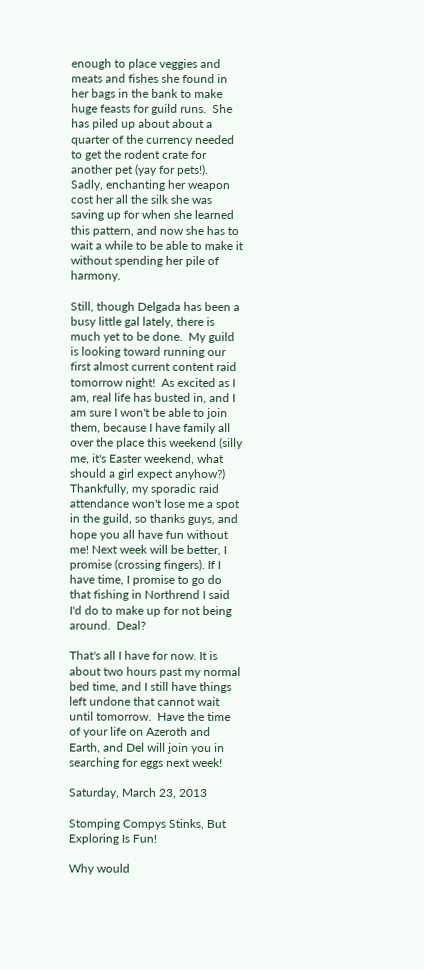enough to place veggies and meats and fishes she found in her bags in the bank to make huge feasts for guild runs.  She has piled up about about a quarter of the currency needed to get the rodent crate for another pet (yay for pets!).  Sadly, enchanting her weapon cost her all the silk she was saving up for when she learned this pattern, and now she has to wait a while to be able to make it without spending her pile of harmony.

Still, though Delgada has been a busy little gal lately, there is much yet to be done.  My guild is looking toward running our first almost current content raid tomorrow night!  As excited as I am, real life has busted in, and I am sure I won't be able to join them, because I have family all over the place this weekend (silly me, it's Easter weekend, what should a girl expect anyhow?)  Thankfully, my sporadic raid attendance won't lose me a spot in the guild, so thanks guys, and hope you all have fun without me! Next week will be better, I promise (crossing fingers). If I have time, I promise to go do that fishing in Northrend I said I'd do to make up for not being around.  Deal?

That's all I have for now. It is about two hours past my normal bed time, and I still have things left undone that cannot wait until tomorrow.  Have the time of your life on Azeroth and Earth, and Del will join you in searching for eggs next week!

Saturday, March 23, 2013

Stomping Compys Stinks, But Exploring Is Fun!

Why would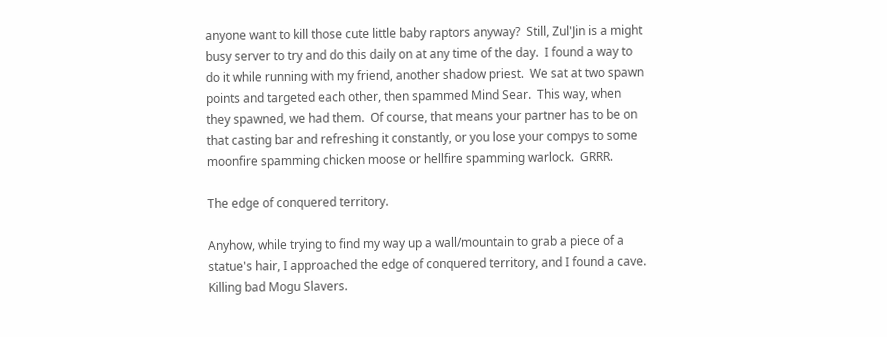anyone want to kill those cute little baby raptors anyway?  Still, Zul'Jin is a might busy server to try and do this daily on at any time of the day.  I found a way to do it while running with my friend, another shadow priest.  We sat at two spawn points and targeted each other, then spammed Mind Sear.  This way, when they spawned, we had them.  Of course, that means your partner has to be on that casting bar and refreshing it constantly, or you lose your compys to some moonfire spamming chicken moose or hellfire spamming warlock.  GRRR.

The edge of conquered territory.

Anyhow, while trying to find my way up a wall/mountain to grab a piece of a statue's hair, I approached the edge of conquered territory, and I found a cave.
Killing bad Mogu Slavers.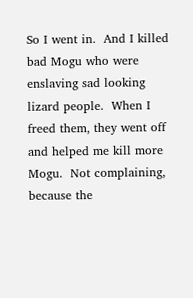So I went in.  And I killed bad Mogu who were enslaving sad looking lizard people.  When I freed them, they went off and helped me kill more Mogu.  Not complaining, because the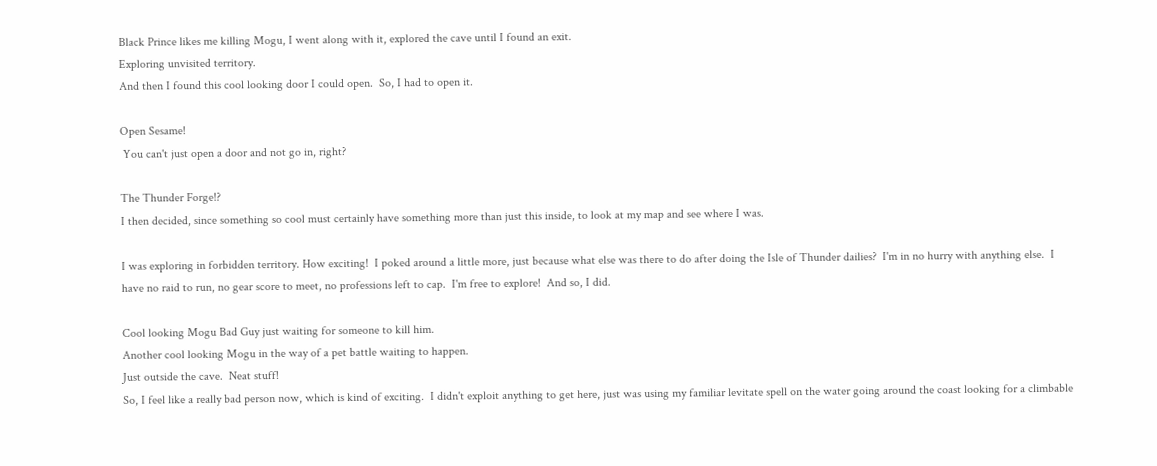Black Prince likes me killing Mogu, I went along with it, explored the cave until I found an exit.
Exploring unvisited territory.
And then I found this cool looking door I could open.  So, I had to open it.

Open Sesame!
 You can't just open a door and not go in, right?

The Thunder Forge!?
I then decided, since something so cool must certainly have something more than just this inside, to look at my map and see where I was.

I was exploring in forbidden territory. How exciting!  I poked around a little more, just because what else was there to do after doing the Isle of Thunder dailies?  I'm in no hurry with anything else.  I have no raid to run, no gear score to meet, no professions left to cap.  I'm free to explore!  And so, I did.

Cool looking Mogu Bad Guy just waiting for someone to kill him.
Another cool looking Mogu in the way of a pet battle waiting to happen.
Just outside the cave.  Neat stuff!
So, I feel like a really bad person now, which is kind of exciting.  I didn't exploit anything to get here, just was using my familiar levitate spell on the water going around the coast looking for a climbable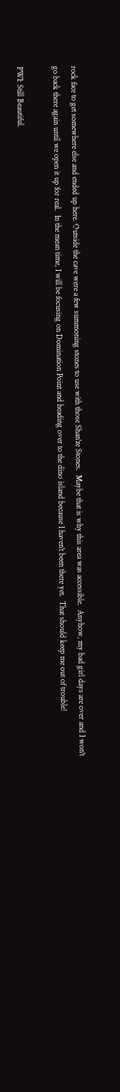rock face to get somewhere else and ended up here. Outside the cave were a few summoning stones to use with those Shan'ze Stones.  Maybe that is why this area was accessible.  Anyhow, my bad girl days are over and I won't go back there again until we open it up for real.  In the mean time, I will be focusing on Domination Point and heading over to the dino island because I haven't been there yet.  That should keep me out of trouble!

PWI: Still Beautiful.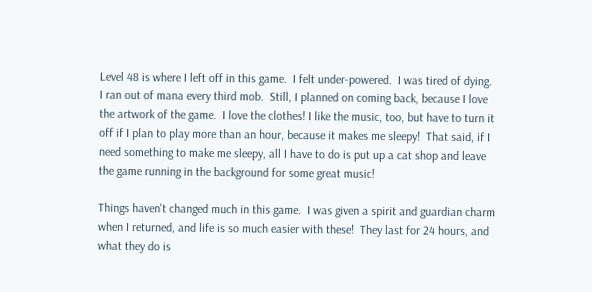Level 48 is where I left off in this game.  I felt under-powered.  I was tired of dying.  I ran out of mana every third mob.  Still, I planned on coming back, because I love the artwork of the game.  I love the clothes! I like the music, too, but have to turn it off if I plan to play more than an hour, because it makes me sleepy!  That said, if I need something to make me sleepy, all I have to do is put up a cat shop and leave the game running in the background for some great music!

Things haven't changed much in this game.  I was given a spirit and guardian charm when I returned, and life is so much easier with these!  They last for 24 hours, and what they do is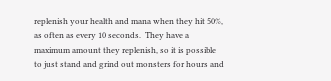replenish your health and mana when they hit 50%, as often as every 10 seconds.  They have a maximum amount they replenish, so it is possible to just stand and grind out monsters for hours and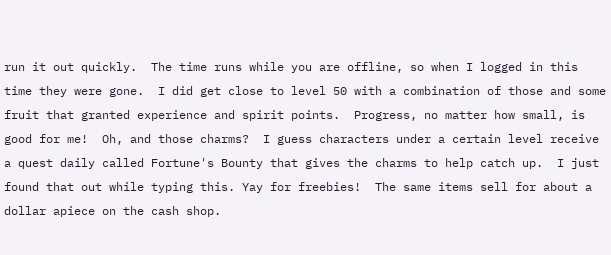run it out quickly.  The time runs while you are offline, so when I logged in this time they were gone.  I did get close to level 50 with a combination of those and some fruit that granted experience and spirit points.  Progress, no matter how small, is good for me!  Oh, and those charms?  I guess characters under a certain level receive a quest daily called Fortune's Bounty that gives the charms to help catch up.  I just found that out while typing this. Yay for freebies!  The same items sell for about a dollar apiece on the cash shop.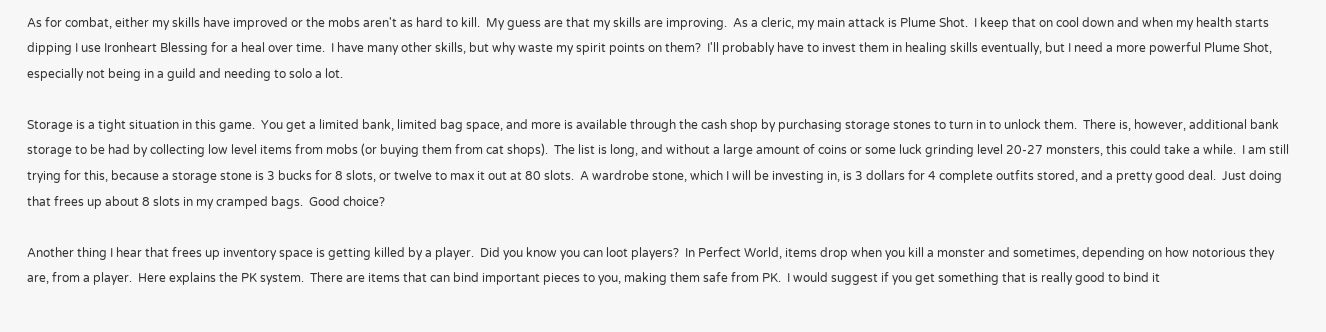As for combat, either my skills have improved or the mobs aren't as hard to kill.  My guess are that my skills are improving.  As a cleric, my main attack is Plume Shot.  I keep that on cool down and when my health starts dipping I use Ironheart Blessing for a heal over time.  I have many other skills, but why waste my spirit points on them?  I'll probably have to invest them in healing skills eventually, but I need a more powerful Plume Shot, especially not being in a guild and needing to solo a lot.

Storage is a tight situation in this game.  You get a limited bank, limited bag space, and more is available through the cash shop by purchasing storage stones to turn in to unlock them.  There is, however, additional bank storage to be had by collecting low level items from mobs (or buying them from cat shops).  The list is long, and without a large amount of coins or some luck grinding level 20-27 monsters, this could take a while.  I am still trying for this, because a storage stone is 3 bucks for 8 slots, or twelve to max it out at 80 slots.  A wardrobe stone, which I will be investing in, is 3 dollars for 4 complete outfits stored, and a pretty good deal.  Just doing that frees up about 8 slots in my cramped bags.  Good choice?

Another thing I hear that frees up inventory space is getting killed by a player.  Did you know you can loot players?  In Perfect World, items drop when you kill a monster and sometimes, depending on how notorious they are, from a player.  Here explains the PK system.  There are items that can bind important pieces to you, making them safe from PK.  I would suggest if you get something that is really good to bind it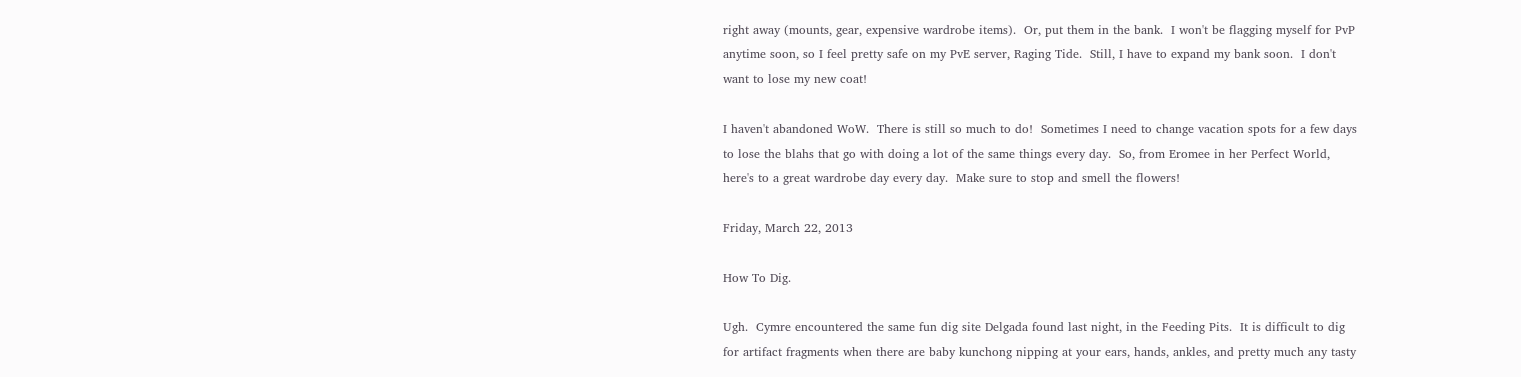right away (mounts, gear, expensive wardrobe items).  Or, put them in the bank.  I won't be flagging myself for PvP anytime soon, so I feel pretty safe on my PvE server, Raging Tide.  Still, I have to expand my bank soon.  I don't want to lose my new coat!

I haven't abandoned WoW.  There is still so much to do!  Sometimes I need to change vacation spots for a few days to lose the blahs that go with doing a lot of the same things every day.  So, from Eromee in her Perfect World, here's to a great wardrobe day every day.  Make sure to stop and smell the flowers!

Friday, March 22, 2013

How To Dig.

Ugh.  Cymre encountered the same fun dig site Delgada found last night, in the Feeding Pits.  It is difficult to dig for artifact fragments when there are baby kunchong nipping at your ears, hands, ankles, and pretty much any tasty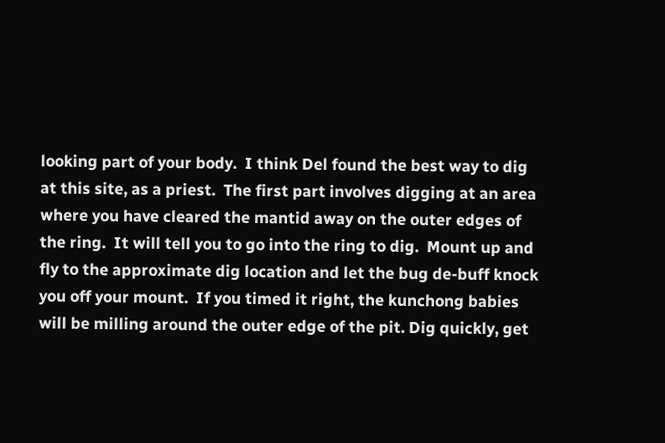looking part of your body.  I think Del found the best way to dig at this site, as a priest.  The first part involves digging at an area where you have cleared the mantid away on the outer edges of the ring.  It will tell you to go into the ring to dig.  Mount up and fly to the approximate dig location and let the bug de-buff knock you off your mount.  If you timed it right, the kunchong babies will be milling around the outer edge of the pit. Dig quickly, get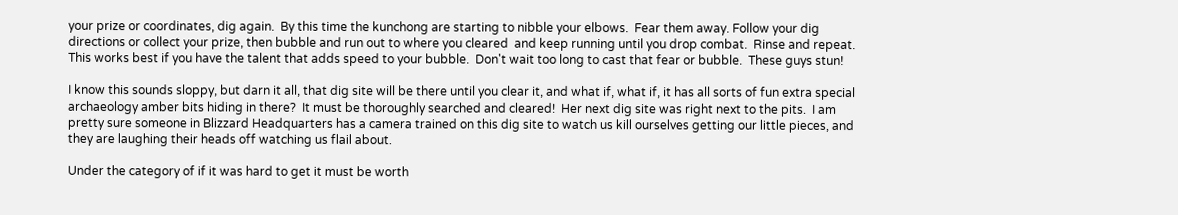your prize or coordinates, dig again.  By this time the kunchong are starting to nibble your elbows.  Fear them away. Follow your dig directions or collect your prize, then bubble and run out to where you cleared  and keep running until you drop combat.  Rinse and repeat.  This works best if you have the talent that adds speed to your bubble.  Don't wait too long to cast that fear or bubble.  These guys stun!

I know this sounds sloppy, but darn it all, that dig site will be there until you clear it, and what if, what if, it has all sorts of fun extra special archaeology amber bits hiding in there?  It must be thoroughly searched and cleared!  Her next dig site was right next to the pits.  I am pretty sure someone in Blizzard Headquarters has a camera trained on this dig site to watch us kill ourselves getting our little pieces, and they are laughing their heads off watching us flail about.

Under the category of if it was hard to get it must be worth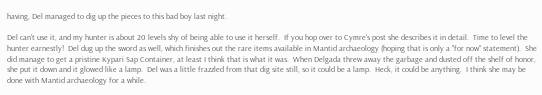having, Del managed to dig up the pieces to this bad boy last night.

Del can't use it, and my hunter is about 20 levels shy of being able to use it herself.  If you hop over to Cymre's post she describes it in detail.  Time to level the hunter earnestly!  Del dug up the sword as well, which finishes out the rare items available in Mantid archaeology (hoping that is only a "for now" statement).  She did manage to get a pristine Kypari Sap Container, at least I think that is what it was.  When Delgada threw away the garbage and dusted off the shelf of honor, she put it down and it glowed like a lamp.  Del was a little frazzled from that dig site still, so it could be a lamp.  Heck, it could be anything.  I think she may be done with Mantid archaeology for a while.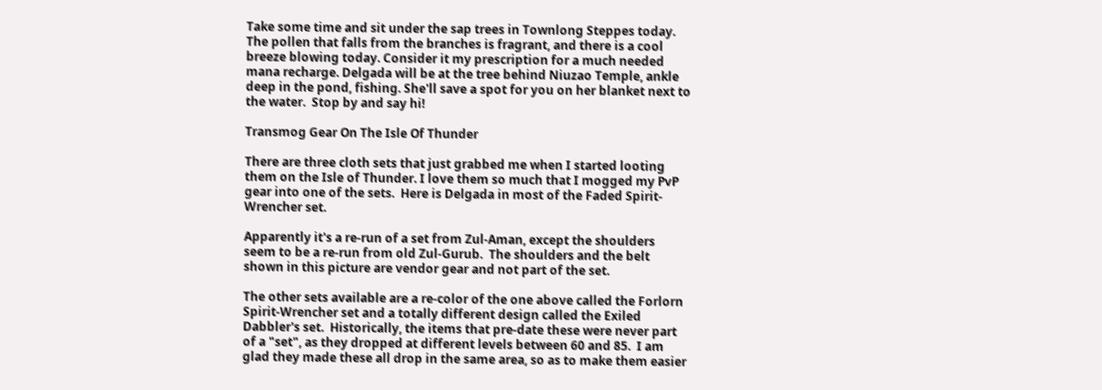Take some time and sit under the sap trees in Townlong Steppes today.  The pollen that falls from the branches is fragrant, and there is a cool breeze blowing today. Consider it my prescription for a much needed mana recharge. Delgada will be at the tree behind Niuzao Temple, ankle deep in the pond, fishing. She'll save a spot for you on her blanket next to the water.  Stop by and say hi!

Transmog Gear On The Isle Of Thunder

There are three cloth sets that just grabbed me when I started looting them on the Isle of Thunder. I love them so much that I mogged my PvP gear into one of the sets.  Here is Delgada in most of the Faded Spirit-Wrencher set.

Apparently it's a re-run of a set from Zul-Aman, except the shoulders seem to be a re-run from old Zul-Gurub.  The shoulders and the belt shown in this picture are vendor gear and not part of the set.

The other sets available are a re-color of the one above called the Forlorn Spirit-Wrencher set and a totally different design called the Exiled Dabbler's set.  Historically, the items that pre-date these were never part of a "set", as they dropped at different levels between 60 and 85.  I am glad they made these all drop in the same area, so as to make them easier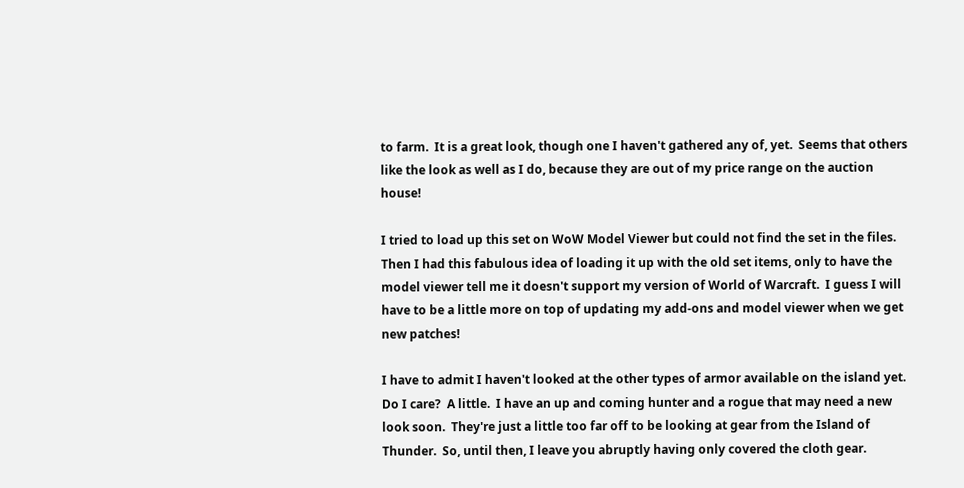to farm.  It is a great look, though one I haven't gathered any of, yet.  Seems that others like the look as well as I do, because they are out of my price range on the auction house!

I tried to load up this set on WoW Model Viewer but could not find the set in the files.  Then I had this fabulous idea of loading it up with the old set items, only to have the model viewer tell me it doesn't support my version of World of Warcraft.  I guess I will have to be a little more on top of updating my add-ons and model viewer when we get new patches!

I have to admit I haven't looked at the other types of armor available on the island yet.  Do I care?  A little.  I have an up and coming hunter and a rogue that may need a new look soon.  They're just a little too far off to be looking at gear from the Island of Thunder.  So, until then, I leave you abruptly having only covered the cloth gear.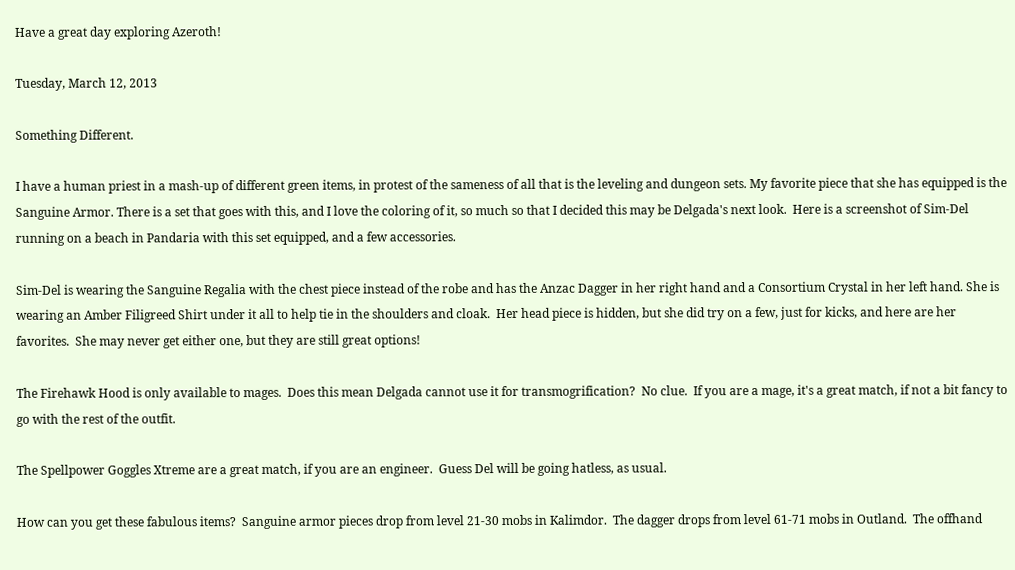Have a great day exploring Azeroth!

Tuesday, March 12, 2013

Something Different.

I have a human priest in a mash-up of different green items, in protest of the sameness of all that is the leveling and dungeon sets. My favorite piece that she has equipped is the Sanguine Armor. There is a set that goes with this, and I love the coloring of it, so much so that I decided this may be Delgada's next look.  Here is a screenshot of Sim-Del running on a beach in Pandaria with this set equipped, and a few accessories.

Sim-Del is wearing the Sanguine Regalia with the chest piece instead of the robe and has the Anzac Dagger in her right hand and a Consortium Crystal in her left hand. She is wearing an Amber Filigreed Shirt under it all to help tie in the shoulders and cloak.  Her head piece is hidden, but she did try on a few, just for kicks, and here are her favorites.  She may never get either one, but they are still great options!

The Firehawk Hood is only available to mages.  Does this mean Delgada cannot use it for transmogrification?  No clue.  If you are a mage, it's a great match, if not a bit fancy to go with the rest of the outfit.

The Spellpower Goggles Xtreme are a great match, if you are an engineer.  Guess Del will be going hatless, as usual.

How can you get these fabulous items?  Sanguine armor pieces drop from level 21-30 mobs in Kalimdor.  The dagger drops from level 61-71 mobs in Outland.  The offhand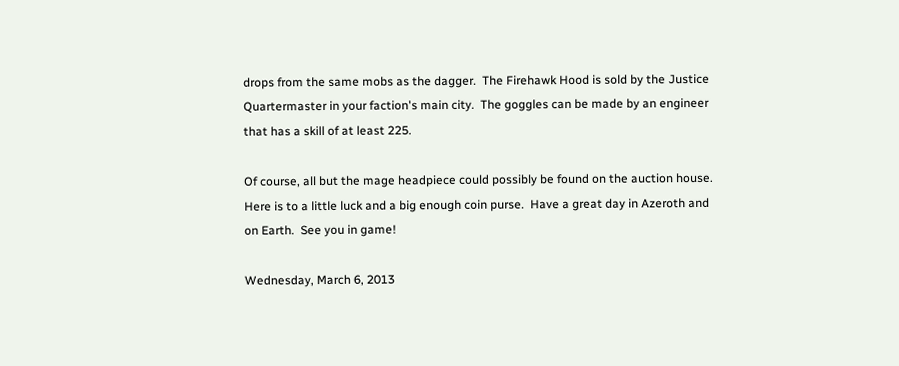drops from the same mobs as the dagger.  The Firehawk Hood is sold by the Justice Quartermaster in your faction's main city.  The goggles can be made by an engineer that has a skill of at least 225.

Of course, all but the mage headpiece could possibly be found on the auction house.  Here is to a little luck and a big enough coin purse.  Have a great day in Azeroth and on Earth.  See you in game!

Wednesday, March 6, 2013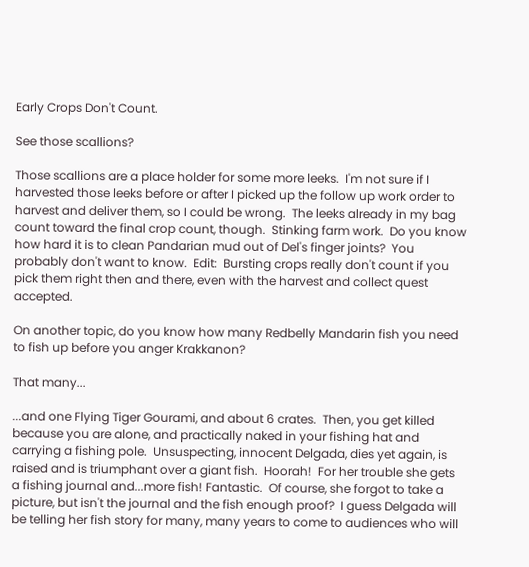Early Crops Don't Count.

See those scallions?

Those scallions are a place holder for some more leeks.  I'm not sure if I harvested those leeks before or after I picked up the follow up work order to harvest and deliver them, so I could be wrong.  The leeks already in my bag count toward the final crop count, though.  Stinking farm work.  Do you know how hard it is to clean Pandarian mud out of Del's finger joints?  You probably don't want to know.  Edit:  Bursting crops really don't count if you pick them right then and there, even with the harvest and collect quest accepted.

On another topic, do you know how many Redbelly Mandarin fish you need to fish up before you anger Krakkanon?

That many...

...and one Flying Tiger Gourami, and about 6 crates.  Then, you get killed because you are alone, and practically naked in your fishing hat and carrying a fishing pole.  Unsuspecting, innocent Delgada, dies yet again, is raised and is triumphant over a giant fish.  Hoorah!  For her trouble she gets a fishing journal and...more fish! Fantastic.  Of course, she forgot to take a picture, but isn't the journal and the fish enough proof?  I guess Delgada will be telling her fish story for many, many years to come to audiences who will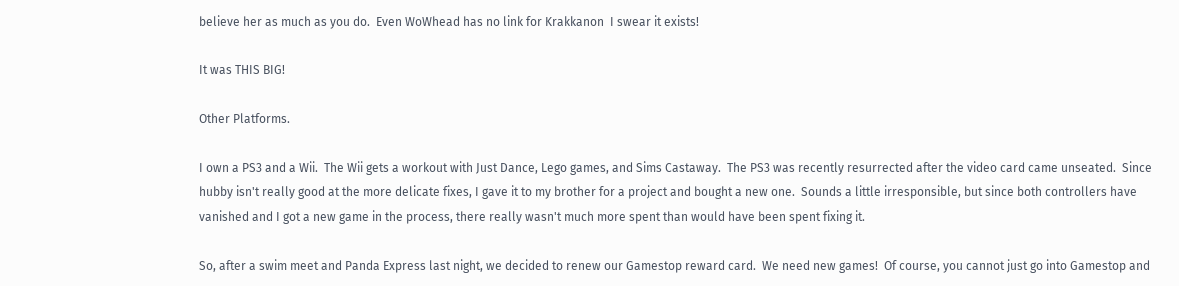believe her as much as you do.  Even WoWhead has no link for Krakkanon  I swear it exists!

It was THIS BIG!

Other Platforms.

I own a PS3 and a Wii.  The Wii gets a workout with Just Dance, Lego games, and Sims Castaway.  The PS3 was recently resurrected after the video card came unseated.  Since hubby isn't really good at the more delicate fixes, I gave it to my brother for a project and bought a new one.  Sounds a little irresponsible, but since both controllers have vanished and I got a new game in the process, there really wasn't much more spent than would have been spent fixing it.

So, after a swim meet and Panda Express last night, we decided to renew our Gamestop reward card.  We need new games!  Of course, you cannot just go into Gamestop and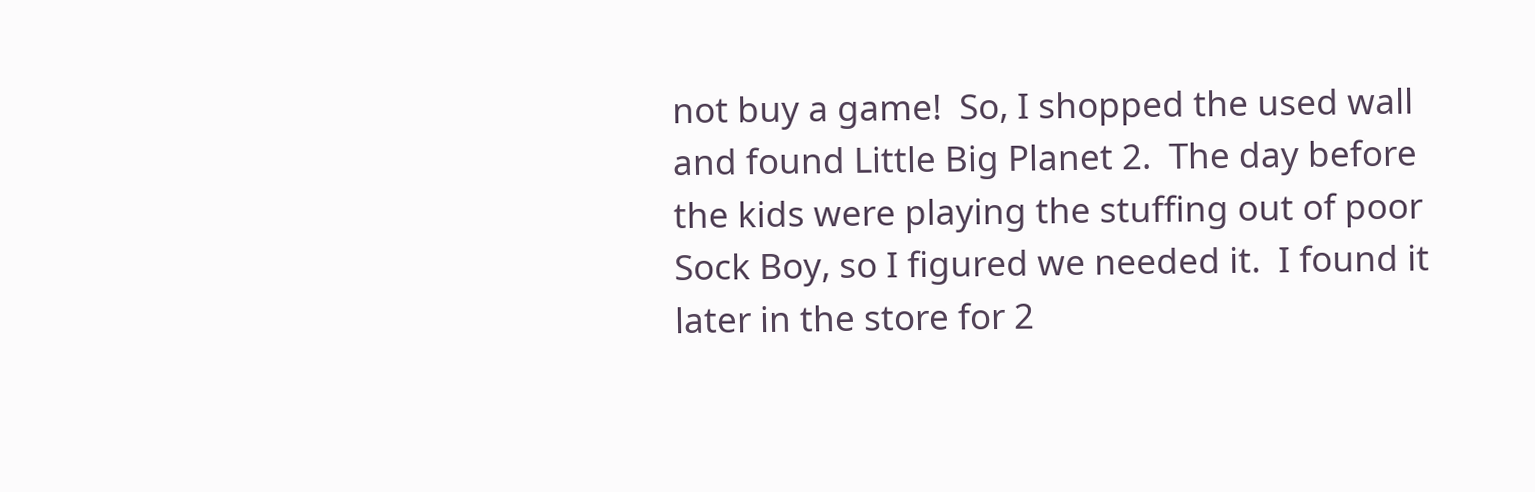not buy a game!  So, I shopped the used wall and found Little Big Planet 2.  The day before the kids were playing the stuffing out of poor Sock Boy, so I figured we needed it.  I found it later in the store for 2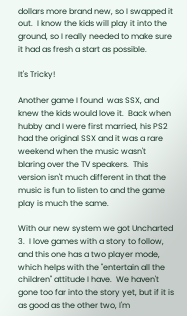dollars more brand new, so I swapped it out.  I know the kids will play it into the ground, so I really needed to make sure it had as fresh a start as possible.

It's Tricky!

Another game I found  was SSX, and knew the kids would love it.  Back when hubby and I were first married, his PS2 had the original SSX and it was a rare weekend when the music wasn't blaring over the TV speakers.  This version isn't much different in that the music is fun to listen to and the game play is much the same.

With our new system we got Uncharted 3.  I love games with a story to follow, and this one has a two player mode, which helps with the "entertain all the children" attitude I have.  We haven't gone too far into the story yet, but if it is as good as the other two, I'm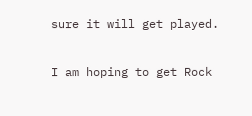sure it will get played.

I am hoping to get Rock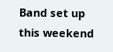Band set up this weekend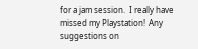for a jam session.  I really have missed my Playstation!  Any suggestions on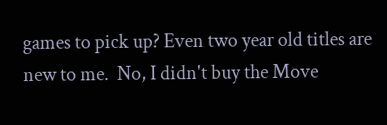games to pick up? Even two year old titles are new to me.  No, I didn't buy the Move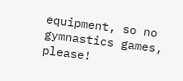equipment, so no gymnastics games, please!